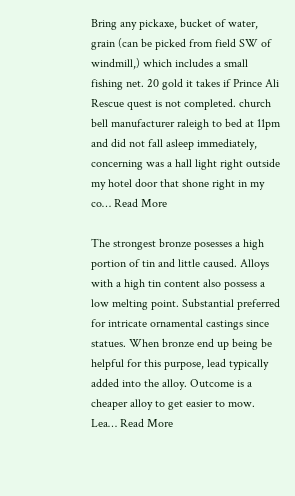Bring any pickaxe, bucket of water, grain (can be picked from field SW of windmill,) which includes a small fishing net. 20 gold it takes if Prince Ali Rescue quest is not completed. church bell manufacturer raleigh to bed at 11pm and did not fall asleep immediately, concerning was a hall light right outside my hotel door that shone right in my co… Read More

The strongest bronze posesses a high portion of tin and little caused. Alloys with a high tin content also possess a low melting point. Substantial preferred for intricate ornamental castings since statues. When bronze end up being be helpful for this purpose, lead typically added into the alloy. Outcome is a cheaper alloy to get easier to mow. Lea… Read More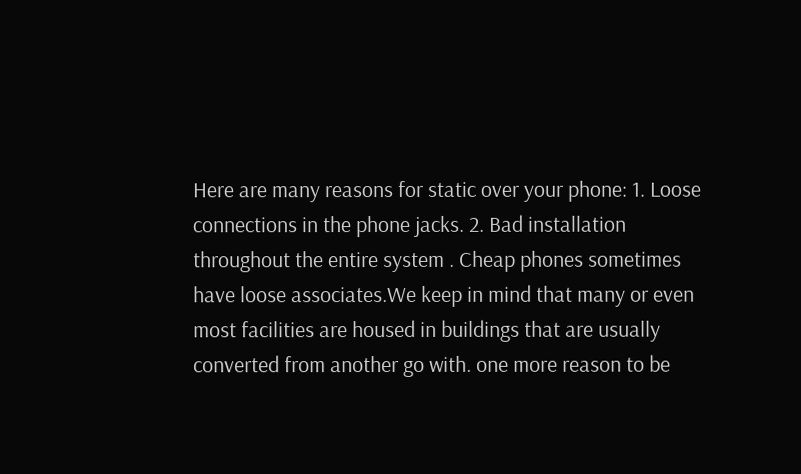Here are many reasons for static over your phone: 1. Loose connections in the phone jacks. 2. Bad installation throughout the entire system . Cheap phones sometimes have loose associates.We keep in mind that many or even most facilities are housed in buildings that are usually converted from another go with. one more reason to be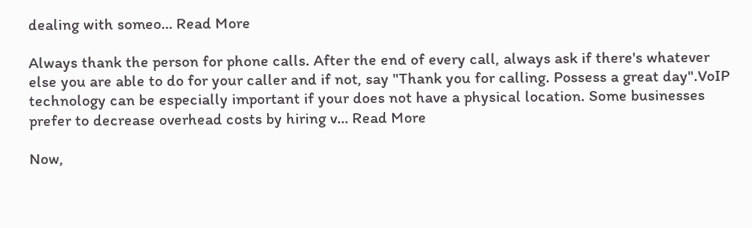dealing with someo… Read More

Always thank the person for phone calls. After the end of every call, always ask if there's whatever else you are able to do for your caller and if not, say "Thank you for calling. Possess a great day".VoIP technology can be especially important if your does not have a physical location. Some businesses prefer to decrease overhead costs by hiring v… Read More

Now,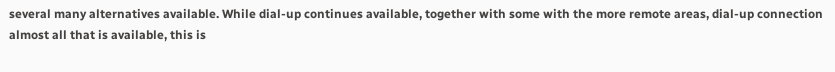several many alternatives available. While dial-up continues available, together with some with the more remote areas, dial-up connection almost all that is available, this is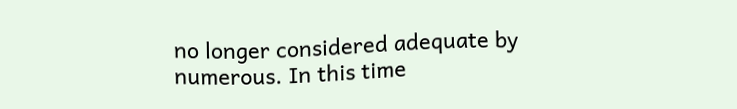no longer considered adequate by numerous. In this time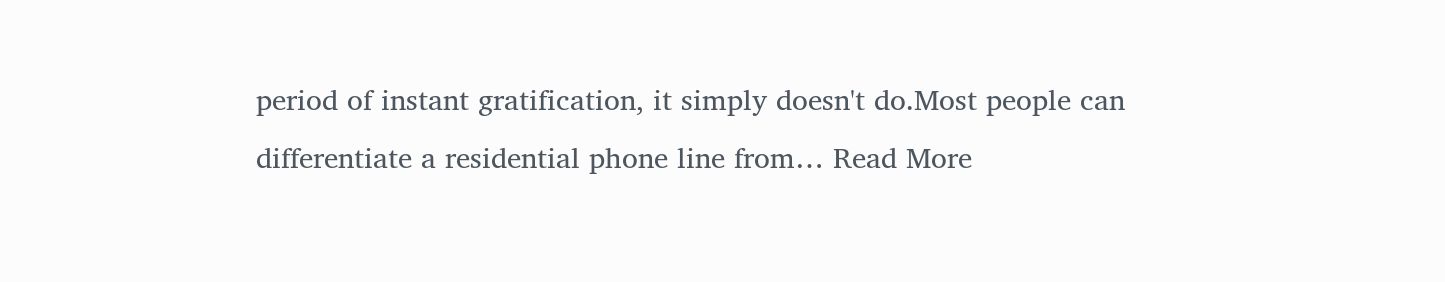period of instant gratification, it simply doesn't do.Most people can differentiate a residential phone line from… Read More